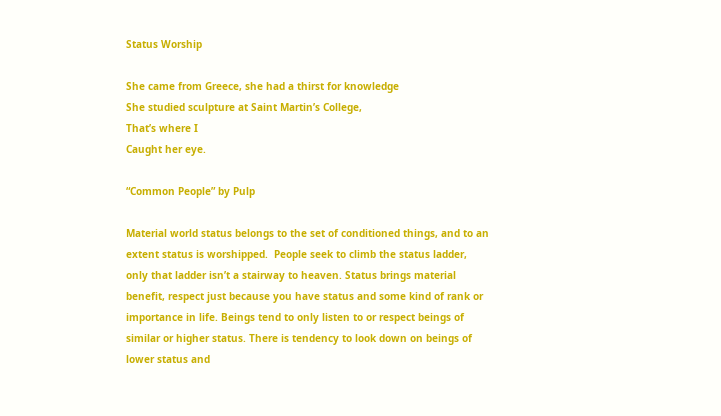Status Worship

She came from Greece, she had a thirst for knowledge
She studied sculpture at Saint Martin’s College,
That’s where I
Caught her eye.

“Common People” by Pulp

Material world status belongs to the set of conditioned things, and to an extent status is worshipped.  People seek to climb the status ladder, only that ladder isn’t a stairway to heaven. Status brings material benefit, respect just because you have status and some kind of rank or importance in life. Beings tend to only listen to or respect beings of similar or higher status. There is tendency to look down on beings of lower status and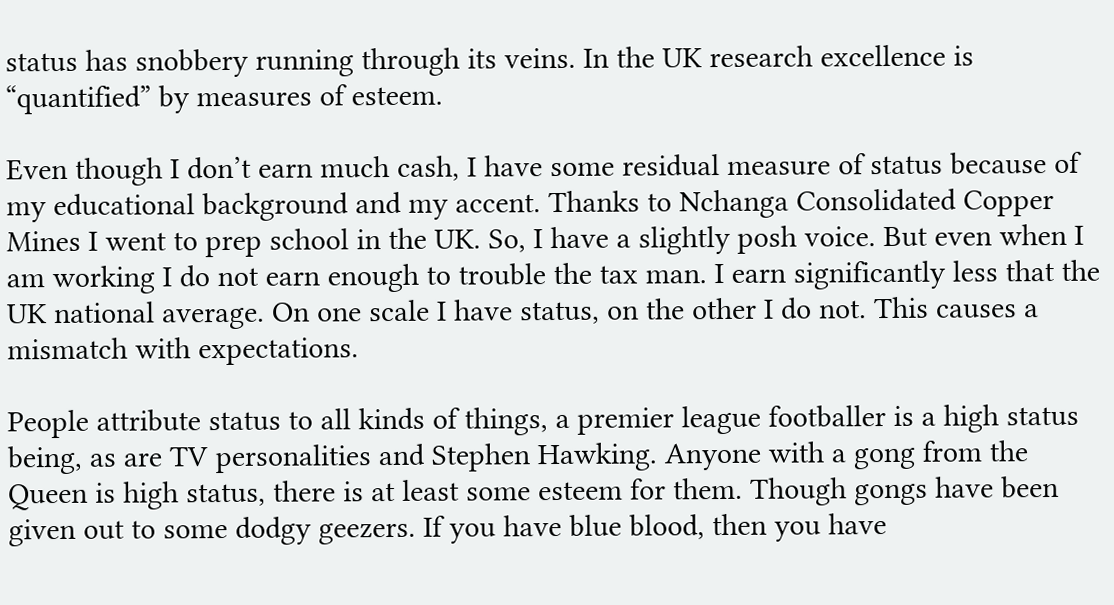status has snobbery running through its veins. In the UK research excellence is “quantified” by measures of esteem.

Even though I don’t earn much cash, I have some residual measure of status because of my educational background and my accent. Thanks to Nchanga Consolidated Copper Mines I went to prep school in the UK. So, I have a slightly posh voice. But even when I am working I do not earn enough to trouble the tax man. I earn significantly less that the UK national average. On one scale I have status, on the other I do not. This causes a mismatch with expectations.

People attribute status to all kinds of things, a premier league footballer is a high status being, as are TV personalities and Stephen Hawking. Anyone with a gong from the Queen is high status, there is at least some esteem for them. Though gongs have been given out to some dodgy geezers. If you have blue blood, then you have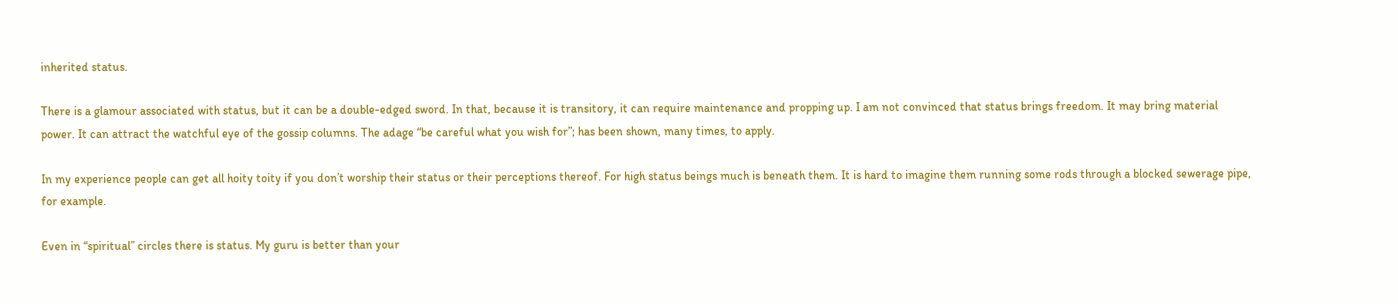inherited status.

There is a glamour associated with status, but it can be a double-edged sword. In that, because it is transitory, it can require maintenance and propping up. I am not convinced that status brings freedom. It may bring material power. It can attract the watchful eye of the gossip columns. The adage “be careful what you wish for”; has been shown, many times, to apply.

In my experience people can get all hoity toity if you don’t worship their status or their perceptions thereof. For high status beings much is beneath them. It is hard to imagine them running some rods through a blocked sewerage pipe, for example.

Even in “spiritual” circles there is status. My guru is better than your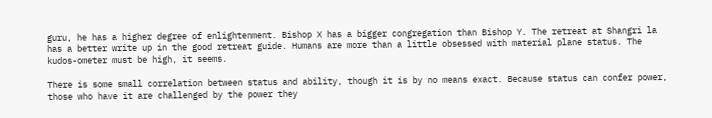guru, he has a higher degree of enlightenment. Bishop X has a bigger congregation than Bishop Y. The retreat at Shangri la has a better write up in the good retreat guide. Humans are more than a little obsessed with material plane status. The kudos-ometer must be high, it seems.

There is some small correlation between status and ability, though it is by no means exact. Because status can confer power, those who have it are challenged by the power they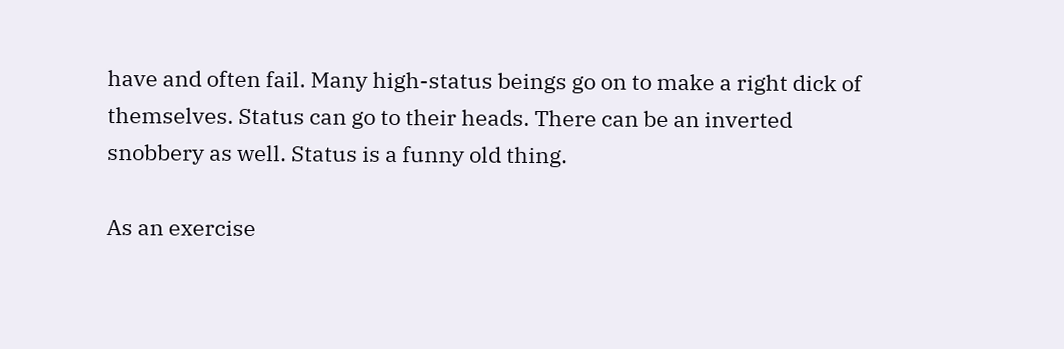have and often fail. Many high-status beings go on to make a right dick of themselves. Status can go to their heads. There can be an inverted snobbery as well. Status is a funny old thing.

As an exercise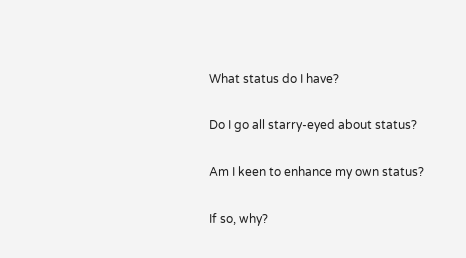What status do I have?

Do I go all starry-eyed about status?

Am I keen to enhance my own status?

If so, why?